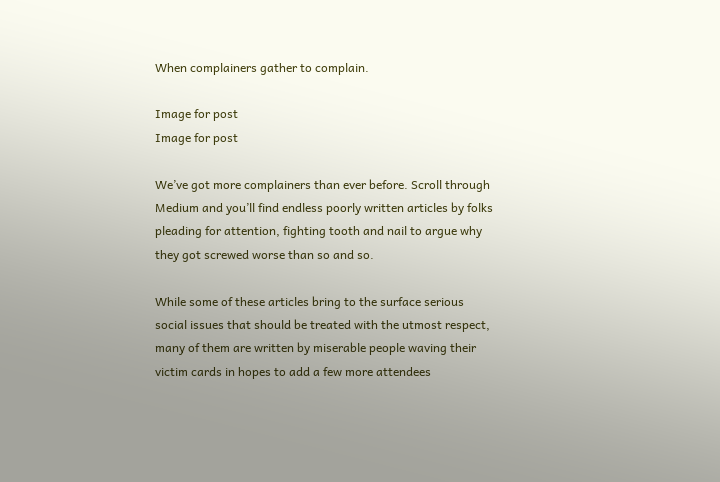When complainers gather to complain.

Image for post
Image for post

We’ve got more complainers than ever before. Scroll through Medium and you’ll find endless poorly written articles by folks pleading for attention, fighting tooth and nail to argue why they got screwed worse than so and so.

While some of these articles bring to the surface serious social issues that should be treated with the utmost respect, many of them are written by miserable people waving their victim cards in hopes to add a few more attendees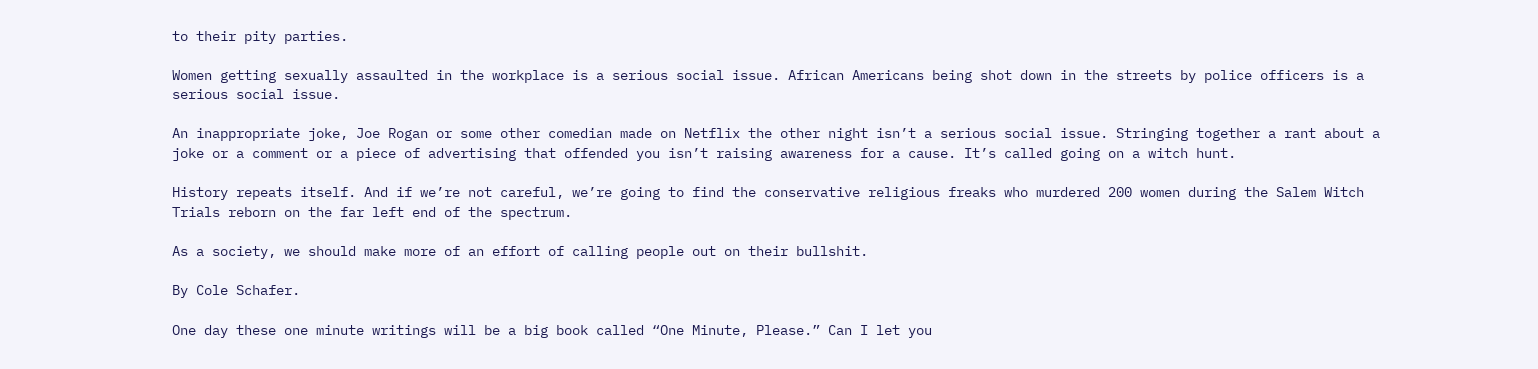to their pity parties.

Women getting sexually assaulted in the workplace is a serious social issue. African Americans being shot down in the streets by police officers is a serious social issue.

An inappropriate joke, Joe Rogan or some other comedian made on Netflix the other night isn’t a serious social issue. Stringing together a rant about a joke or a comment or a piece of advertising that offended you isn’t raising awareness for a cause. It’s called going on a witch hunt.

History repeats itself. And if we’re not careful, we’re going to find the conservative religious freaks who murdered 200 women during the Salem Witch Trials reborn on the far left end of the spectrum.

As a society, we should make more of an effort of calling people out on their bullshit.

By Cole Schafer.

One day these one minute writings will be a big book called “One Minute, Please.” Can I let you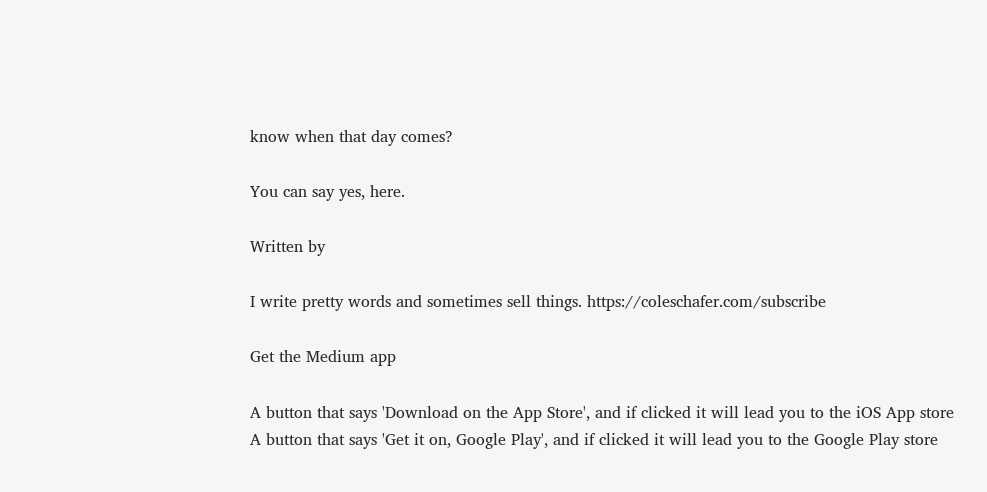know when that day comes?

You can say yes, here.

Written by

I write pretty words and sometimes sell things. https://coleschafer.com/subscribe

Get the Medium app

A button that says 'Download on the App Store', and if clicked it will lead you to the iOS App store
A button that says 'Get it on, Google Play', and if clicked it will lead you to the Google Play store